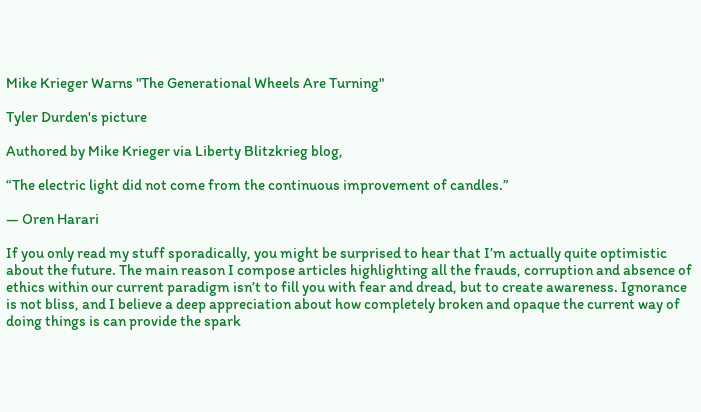Mike Krieger Warns "The Generational Wheels Are Turning"

Tyler Durden's picture

Authored by Mike Krieger via Liberty Blitzkrieg blog,

“The electric light did not come from the continuous improvement of candles.”

— Oren Harari

If you only read my stuff sporadically, you might be surprised to hear that I’m actually quite optimistic about the future. The main reason I compose articles highlighting all the frauds, corruption and absence of ethics within our current paradigm isn’t to fill you with fear and dread, but to create awareness. Ignorance is not bliss, and I believe a deep appreciation about how completely broken and opaque the current way of doing things is can provide the spark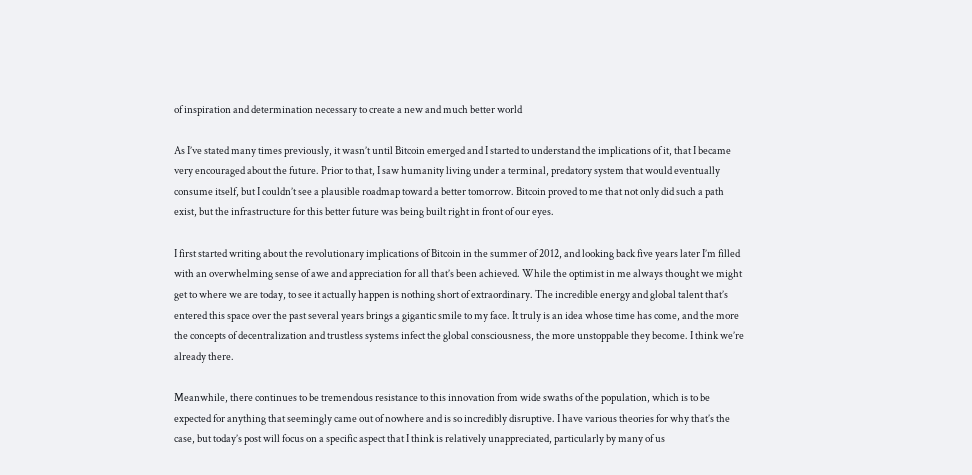of inspiration and determination necessary to create a new and much better world

As I’ve stated many times previously, it wasn’t until Bitcoin emerged and I started to understand the implications of it, that I became very encouraged about the future. Prior to that, I saw humanity living under a terminal, predatory system that would eventually consume itself, but I couldn’t see a plausible roadmap toward a better tomorrow. Bitcoin proved to me that not only did such a path exist, but the infrastructure for this better future was being built right in front of our eyes.

I first started writing about the revolutionary implications of Bitcoin in the summer of 2012, and looking back five years later I’m filled with an overwhelming sense of awe and appreciation for all that’s been achieved. While the optimist in me always thought we might get to where we are today, to see it actually happen is nothing short of extraordinary. The incredible energy and global talent that’s entered this space over the past several years brings a gigantic smile to my face. It truly is an idea whose time has come, and the more the concepts of decentralization and trustless systems infect the global consciousness, the more unstoppable they become. I think we’re already there.

Meanwhile, there continues to be tremendous resistance to this innovation from wide swaths of the population, which is to be expected for anything that seemingly came out of nowhere and is so incredibly disruptive. I have various theories for why that’s the case, but today’s post will focus on a specific aspect that I think is relatively unappreciated, particularly by many of us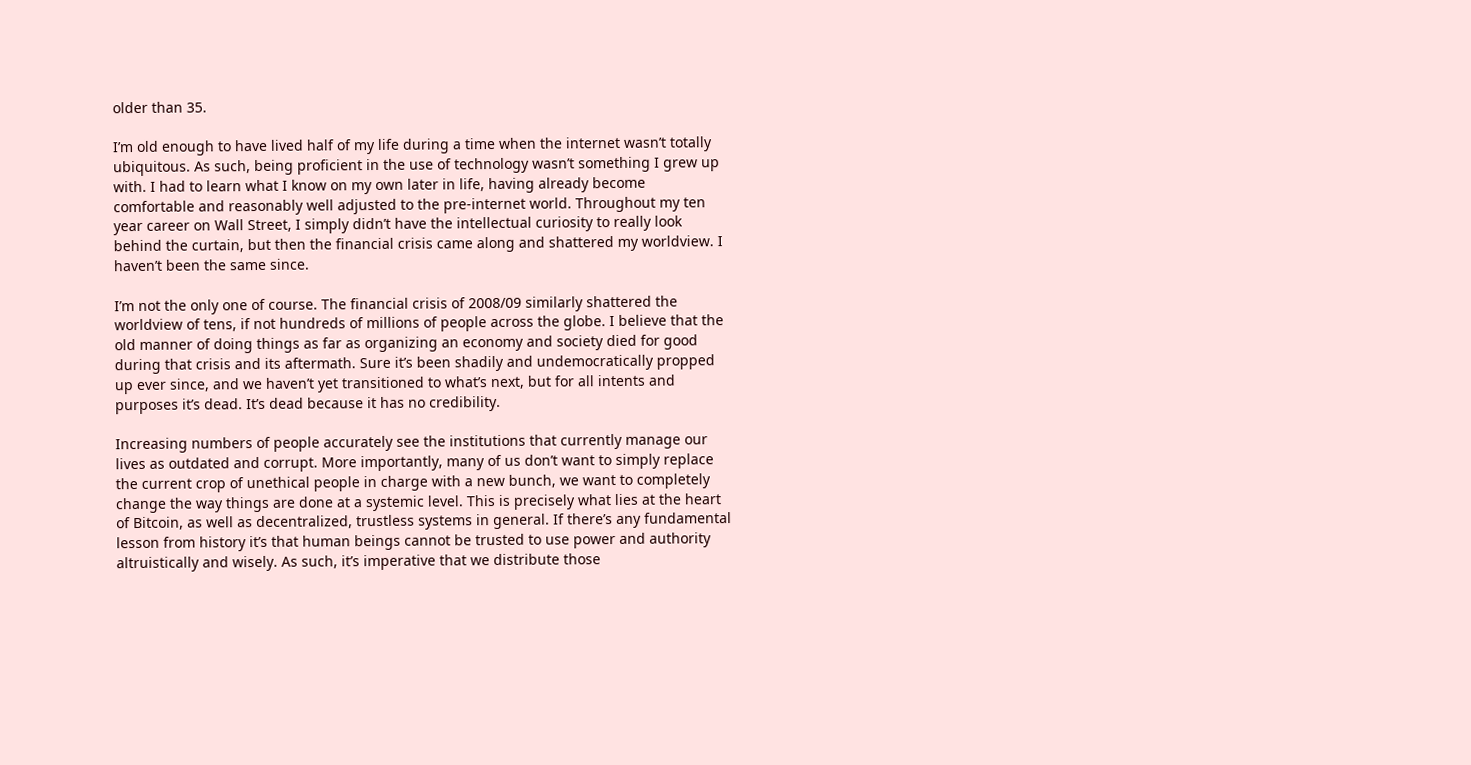older than 35.

I’m old enough to have lived half of my life during a time when the internet wasn’t totally ubiquitous. As such, being proficient in the use of technology wasn’t something I grew up with. I had to learn what I know on my own later in life, having already become comfortable and reasonably well adjusted to the pre-internet world. Throughout my ten year career on Wall Street, I simply didn’t have the intellectual curiosity to really look behind the curtain, but then the financial crisis came along and shattered my worldview. I haven’t been the same since.

I’m not the only one of course. The financial crisis of 2008/09 similarly shattered the worldview of tens, if not hundreds of millions of people across the globe. I believe that the old manner of doing things as far as organizing an economy and society died for good during that crisis and its aftermath. Sure it’s been shadily and undemocratically propped up ever since, and we haven’t yet transitioned to what’s next, but for all intents and purposes it’s dead. It’s dead because it has no credibility.

Increasing numbers of people accurately see the institutions that currently manage our lives as outdated and corrupt. More importantly, many of us don’t want to simply replace the current crop of unethical people in charge with a new bunch, we want to completely change the way things are done at a systemic level. This is precisely what lies at the heart of Bitcoin, as well as decentralized, trustless systems in general. If there’s any fundamental lesson from history it’s that human beings cannot be trusted to use power and authority altruistically and wisely. As such, it’s imperative that we distribute those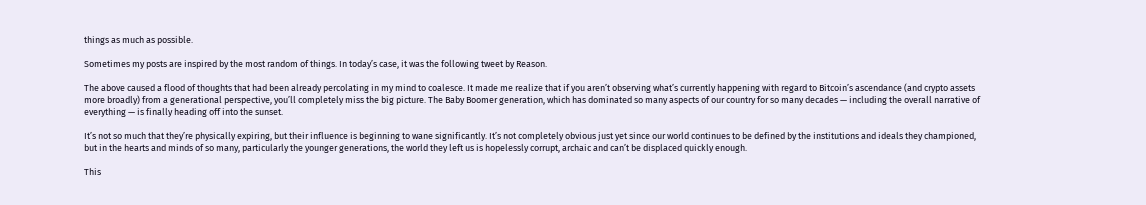things as much as possible.

Sometimes my posts are inspired by the most random of things. In today’s case, it was the following tweet by Reason.

The above caused a flood of thoughts that had been already percolating in my mind to coalesce. It made me realize that if you aren’t observing what’s currently happening with regard to Bitcoin’s ascendance (and crypto assets more broadly) from a generational perspective, you’ll completely miss the big picture. The Baby Boomer generation, which has dominated so many aspects of our country for so many decades — including the overall narrative of everything — is finally heading off into the sunset.

It’s not so much that they’re physically expiring, but their influence is beginning to wane significantly. It’s not completely obvious just yet since our world continues to be defined by the institutions and ideals they championed, but in the hearts and minds of so many, particularly the younger generations, the world they left us is hopelessly corrupt, archaic and can’t be displaced quickly enough.

This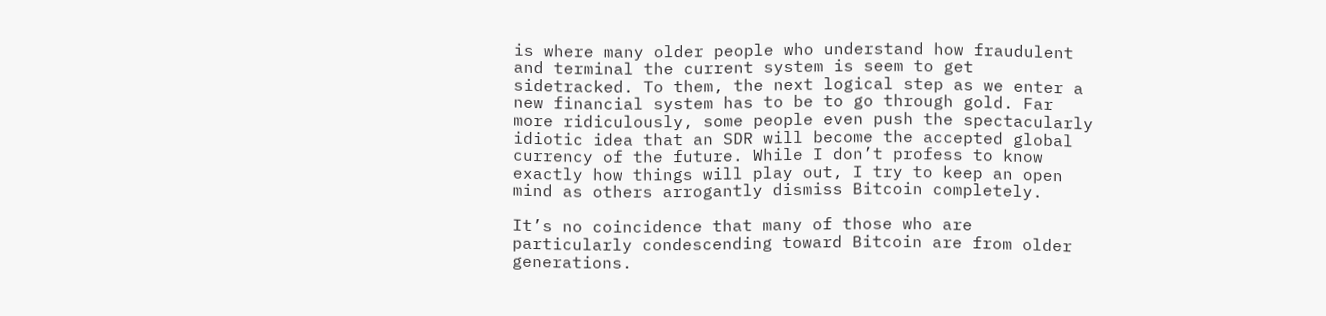is where many older people who understand how fraudulent and terminal the current system is seem to get sidetracked. To them, the next logical step as we enter a new financial system has to be to go through gold. Far more ridiculously, some people even push the spectacularly idiotic idea that an SDR will become the accepted global currency of the future. While I don’t profess to know exactly how things will play out, I try to keep an open mind as others arrogantly dismiss Bitcoin completely.

It’s no coincidence that many of those who are particularly condescending toward Bitcoin are from older generations.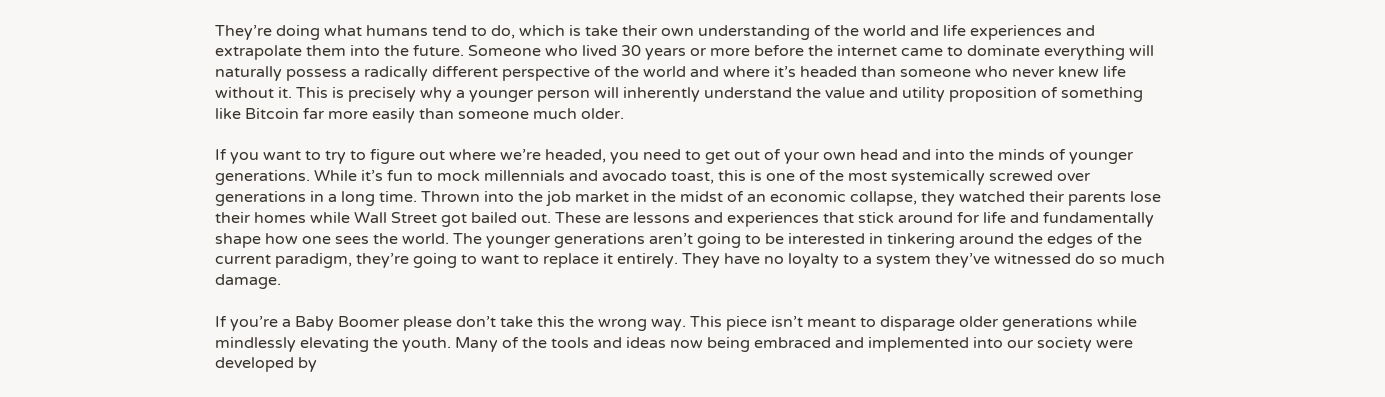They’re doing what humans tend to do, which is take their own understanding of the world and life experiences and extrapolate them into the future. Someone who lived 30 years or more before the internet came to dominate everything will naturally possess a radically different perspective of the world and where it’s headed than someone who never knew life without it. This is precisely why a younger person will inherently understand the value and utility proposition of something like Bitcoin far more easily than someone much older.

If you want to try to figure out where we’re headed, you need to get out of your own head and into the minds of younger generations. While it’s fun to mock millennials and avocado toast, this is one of the most systemically screwed over generations in a long time. Thrown into the job market in the midst of an economic collapse, they watched their parents lose their homes while Wall Street got bailed out. These are lessons and experiences that stick around for life and fundamentally shape how one sees the world. The younger generations aren’t going to be interested in tinkering around the edges of the current paradigm, they’re going to want to replace it entirely. They have no loyalty to a system they’ve witnessed do so much damage.

If you’re a Baby Boomer please don’t take this the wrong way. This piece isn’t meant to disparage older generations while mindlessly elevating the youth. Many of the tools and ideas now being embraced and implemented into our society were developed by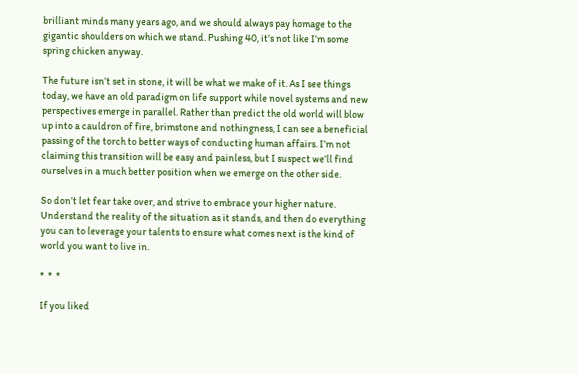brilliant minds many years ago, and we should always pay homage to the gigantic shoulders on which we stand. Pushing 40, it’s not like I’m some spring chicken anyway.

The future isn’t set in stone, it will be what we make of it. As I see things today, we have an old paradigm on life support while novel systems and new perspectives emerge in parallel. Rather than predict the old world will blow up into a cauldron of fire, brimstone and nothingness, I can see a beneficial passing of the torch to better ways of conducting human affairs. I’m not claiming this transition will be easy and painless, but I suspect we’ll find ourselves in a much better position when we emerge on the other side.

So don’t let fear take over, and strive to embrace your higher nature. Understand the reality of the situation as it stands, and then do everything you can to leverage your talents to ensure what comes next is the kind of world you want to live in.

*  *  *

If you liked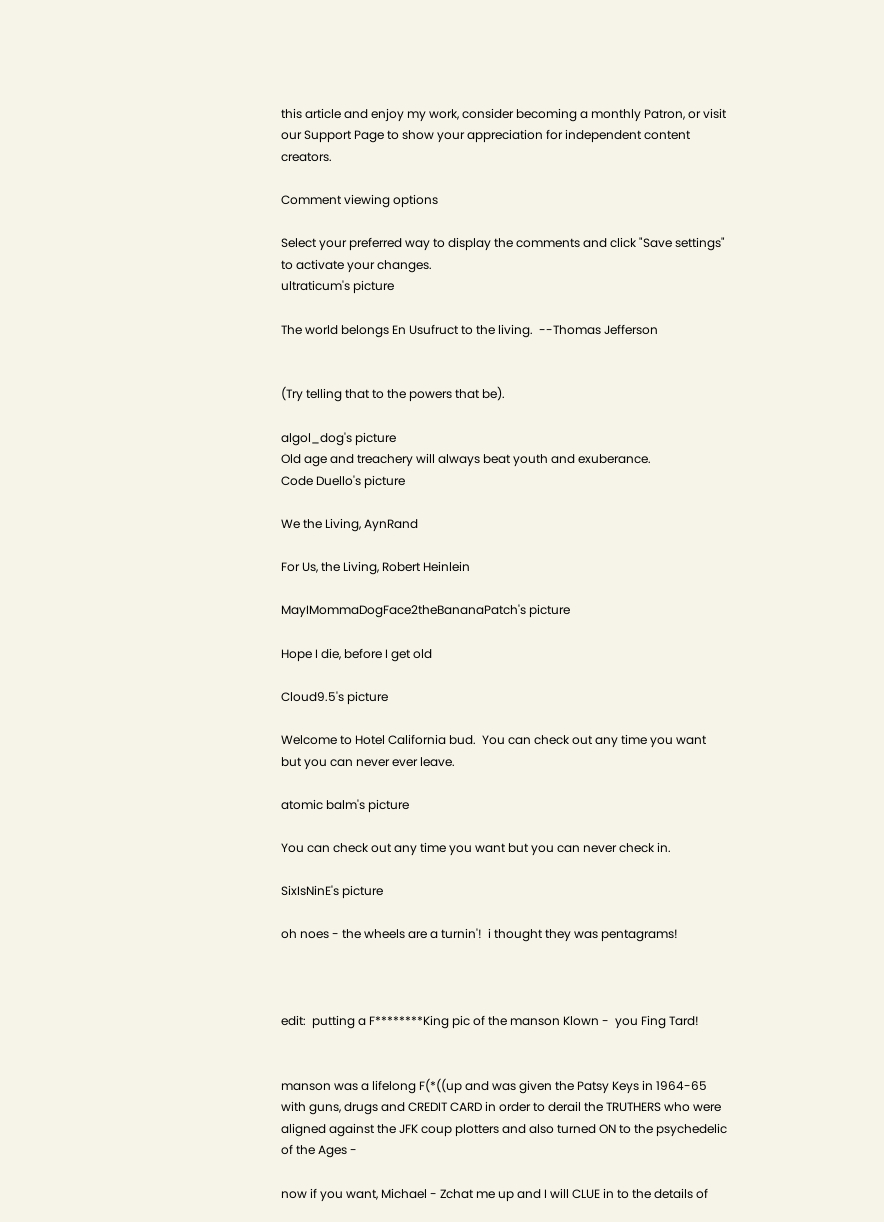this article and enjoy my work, consider becoming a monthly Patron, or visit our Support Page to show your appreciation for independent content creators.

Comment viewing options

Select your preferred way to display the comments and click "Save settings" to activate your changes.
ultraticum's picture

The world belongs En Usufruct to the living.  --Thomas Jefferson


(Try telling that to the powers that be).

algol_dog's picture
Old age and treachery will always beat youth and exuberance.
Code Duello's picture

We the Living, AynRand

For Us, the Living, Robert Heinlein

MayIMommaDogFace2theBananaPatch's picture

Hope I die, before I get old

Cloud9.5's picture

Welcome to Hotel California bud.  You can check out any time you want but you can never ever leave.

atomic balm's picture

You can check out any time you want but you can never check in.

SixIsNinE's picture

oh noes - the wheels are a turnin'!  i thought they was pentagrams!



edit:  putting a F********King pic of the manson Klown -  you Fing Tard!


manson was a lifelong F(*((up and was given the Patsy Keys in 1964-65 with guns, drugs and CREDIT CARD in order to derail the TRUTHERS who were aligned against the JFK coup plotters and also turned ON to the psychedelic of the Ages -

now if you want, Michael - Zchat me up and I will CLUE in to the details of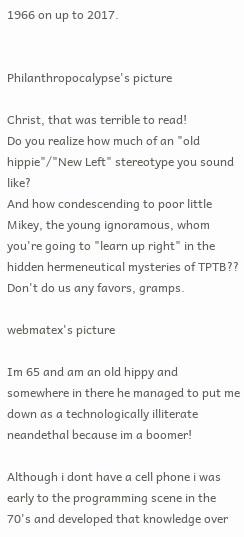1966 on up to 2017.


Philanthropocalypse's picture

Christ, that was terrible to read!
Do you realize how much of an "old hippie"/"New Left" stereotype you sound like?
And how condescending to poor little Mikey, the young ignoramous, whom you're going to "learn up right" in the hidden hermeneutical mysteries of TPTB??
Don't do us any favors, gramps.

webmatex's picture

Im 65 and am an old hippy and somewhere in there he managed to put me down as a technologically illiterate neandethal because im a boomer!

Although i dont have a cell phone i was early to the programming scene in the 70's and developed that knowledge over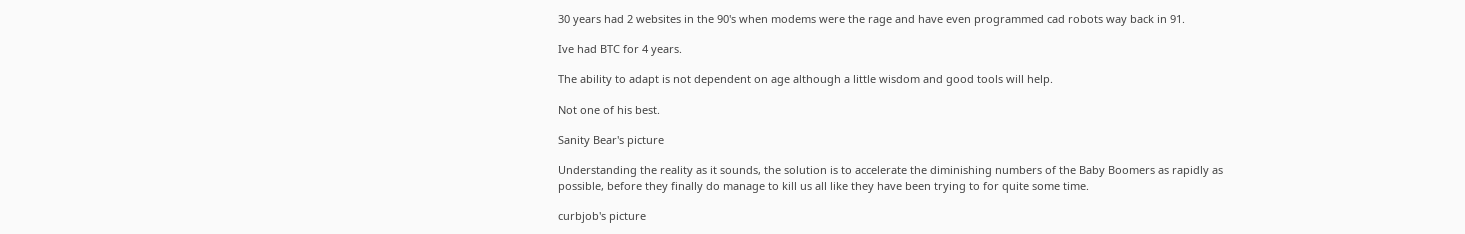30 years had 2 websites in the 90's when modems were the rage and have even programmed cad robots way back in 91.

Ive had BTC for 4 years.

The ability to adapt is not dependent on age although a little wisdom and good tools will help.

Not one of his best.

Sanity Bear's picture

Understanding the reality as it sounds, the solution is to accelerate the diminishing numbers of the Baby Boomers as rapidly as possible, before they finally do manage to kill us all like they have been trying to for quite some time.

curbjob's picture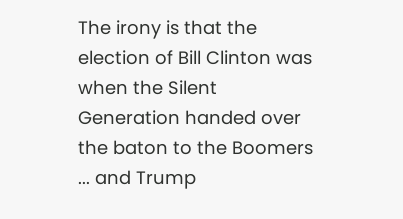The irony is that the election of Bill Clinton was when the Silent Generation handed over the baton to the Boomers ... and Trump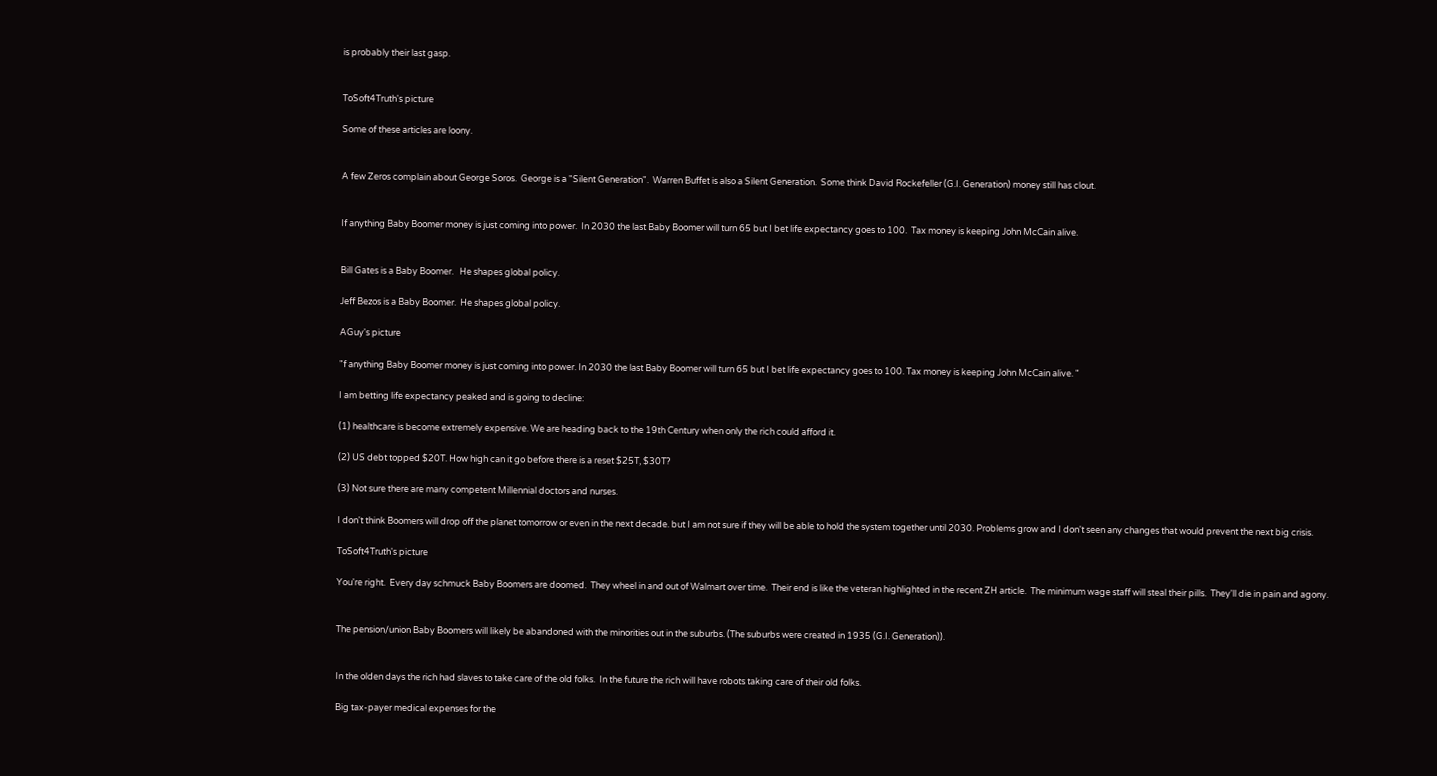is probably their last gasp.


ToSoft4Truth's picture

Some of these articles are loony.


A few Zeros complain about George Soros.  George is a "Silent Generation".  Warren Buffet is also a Silent Generation.  Some think David Rockefeller (G.I. Generation) money still has clout.


If anything Baby Boomer money is just coming into power.  In 2030 the last Baby Boomer will turn 65 but I bet life expectancy goes to 100.  Tax money is keeping John McCain alive.


Bill Gates is a Baby Boomer.   He shapes global policy.

Jeff Bezos is a Baby Boomer.  He shapes global policy.

AGuy's picture

"f anything Baby Boomer money is just coming into power. In 2030 the last Baby Boomer will turn 65 but I bet life expectancy goes to 100. Tax money is keeping John McCain alive. "

I am betting life expectancy peaked and is going to decline:

(1) healthcare is become extremely expensive. We are heading back to the 19th Century when only the rich could afford it.

(2) US debt topped $20T. How high can it go before there is a reset $25T, $30T?

(3) Not sure there are many competent Millennial doctors and nurses.

I don't think Boomers will drop off the planet tomorrow or even in the next decade. but I am not sure if they will be able to hold the system together until 2030. Problems grow and I don't seen any changes that would prevent the next big crisis.

ToSoft4Truth's picture

You're right.  Every day schmuck Baby Boomers are doomed.  They wheel in and out of Walmart over time.  Their end is like the veteran highlighted in the recent ZH article.  The minimum wage staff will steal their pills.  They'll die in pain and agony.


The pension/union Baby Boomers will likely be abandoned with the minorities out in the suburbs. (The suburbs were created in 1935 (G.I. Generation)).


In the olden days the rich had slaves to take care of the old folks.  In the future the rich will have robots taking care of their old folks.

Big tax-payer medical expenses for the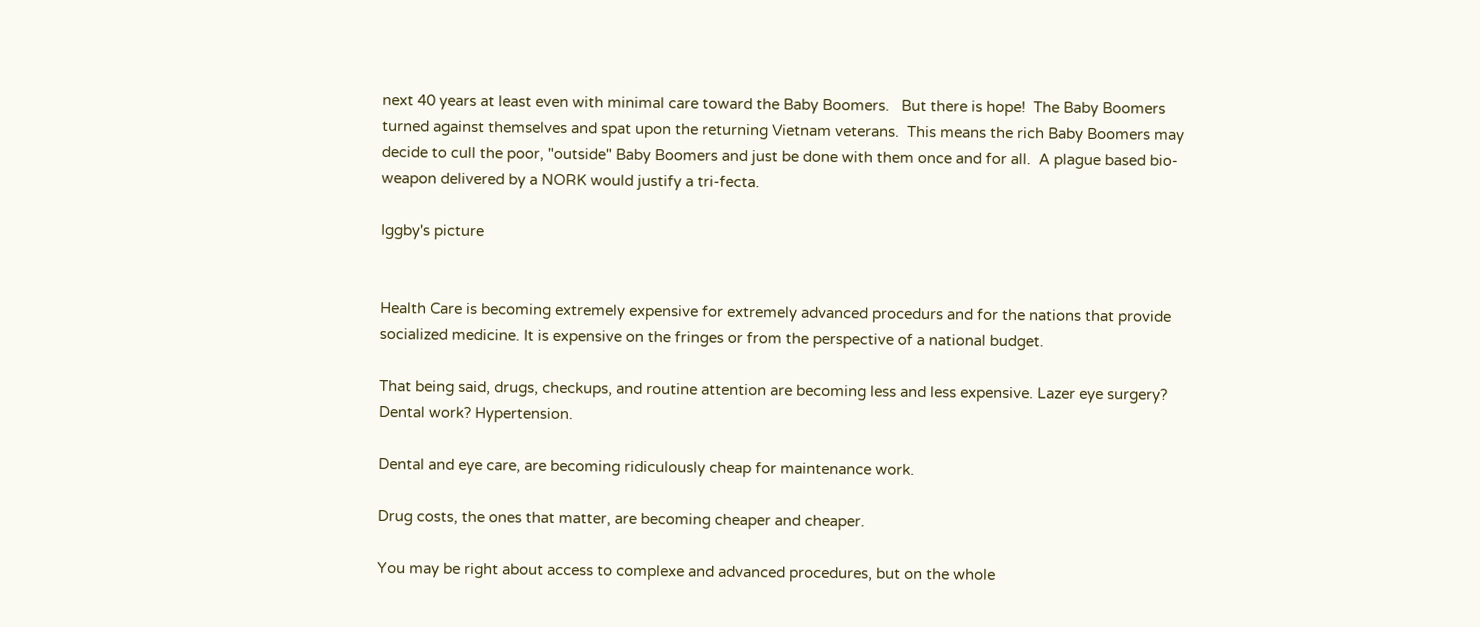next 40 years at least even with minimal care toward the Baby Boomers.   But there is hope!  The Baby Boomers turned against themselves and spat upon the returning Vietnam veterans.  This means the rich Baby Boomers may decide to cull the poor, "outside" Baby Boomers and just be done with them once and for all.  A plague based bio-weapon delivered by a NORK would justify a tri-fecta.

Iggby's picture


Health Care is becoming extremely expensive for extremely advanced procedurs and for the nations that provide socialized medicine. It is expensive on the fringes or from the perspective of a national budget.

That being said, drugs, checkups, and routine attention are becoming less and less expensive. Lazer eye surgery? Dental work? Hypertension.

Dental and eye care, are becoming ridiculously cheap for maintenance work.

Drug costs, the ones that matter, are becoming cheaper and cheaper.

You may be right about access to complexe and advanced procedures, but on the whole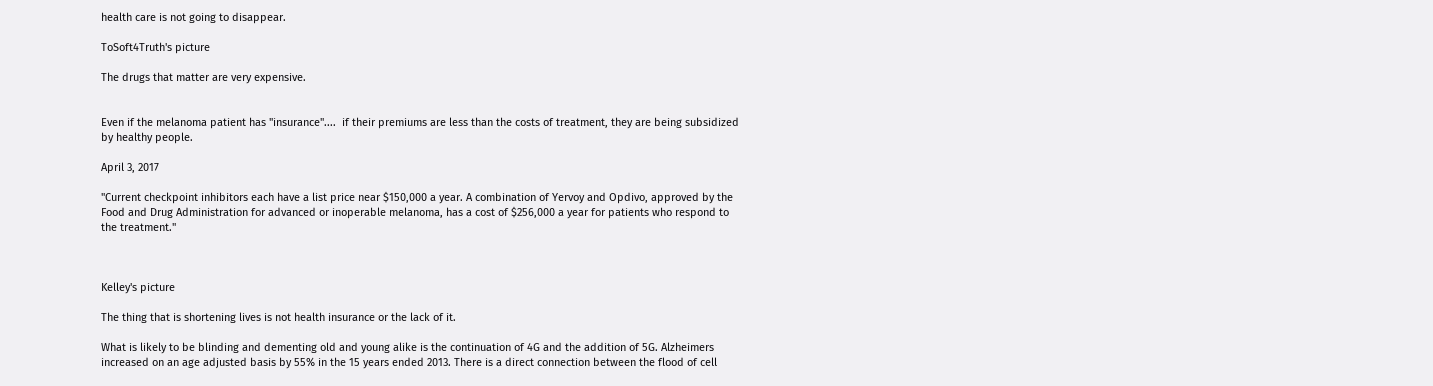health care is not going to disappear.

ToSoft4Truth's picture

The drugs that matter are very expensive.


Even if the melanoma patient has "insurance"....  if their premiums are less than the costs of treatment, they are being subsidized by healthy people.

April 3, 2017

"Current checkpoint inhibitors each have a list price near $150,000 a year. A combination of Yervoy and Opdivo, approved by the Food and Drug Administration for advanced or inoperable melanoma, has a cost of $256,000 a year for patients who respond to the treatment."



Kelley's picture

The thing that is shortening lives is not health insurance or the lack of it.

What is likely to be blinding and dementing old and young alike is the continuation of 4G and the addition of 5G. Alzheimers increased on an age adjusted basis by 55% in the 15 years ended 2013. There is a direct connection between the flood of cell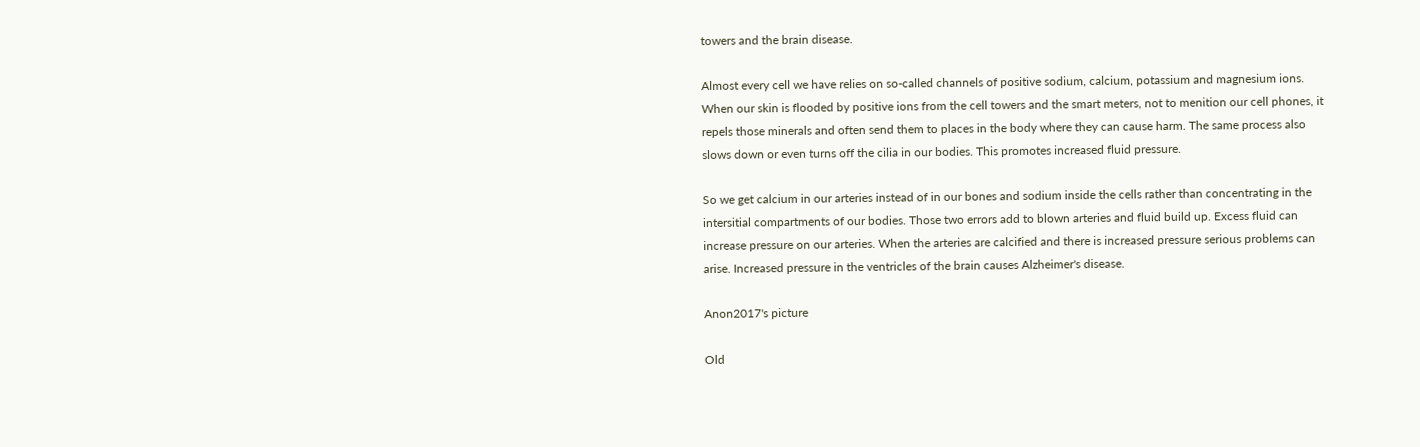towers and the brain disease.

Almost every cell we have relies on so-called channels of positive sodium, calcium, potassium and magnesium ions. When our skin is flooded by positive ions from the cell towers and the smart meters, not to menition our cell phones, it repels those minerals and often send them to places in the body where they can cause harm. The same process also slows down or even turns off the cilia in our bodies. This promotes increased fluid pressure.

So we get calcium in our arteries instead of in our bones and sodium inside the cells rather than concentrating in the intersitial compartments of our bodies. Those two errors add to blown arteries and fluid build up. Excess fluid can increase pressure on our arteries. When the arteries are calcified and there is increased pressure serious problems can arise. Increased pressure in the ventricles of the brain causes Alzheimer's disease.

Anon2017's picture

Old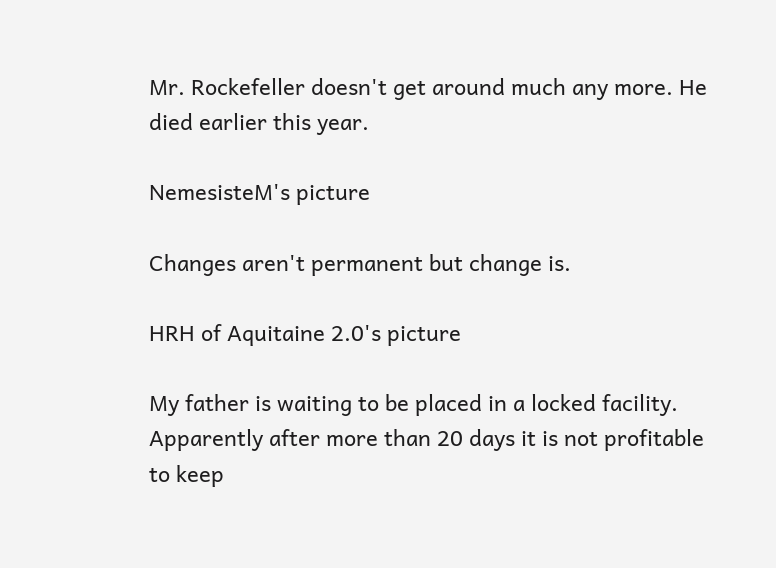Mr. Rockefeller doesn't get around much any more. He died earlier this year.

NemesisteM's picture

Changes aren't permanent but change is.

HRH of Aquitaine 2.0's picture

My father is waiting to be placed in a locked facility. Apparently after more than 20 days it is not profitable to keep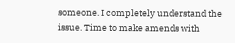someone. I completely understand the issue. Time to make amends with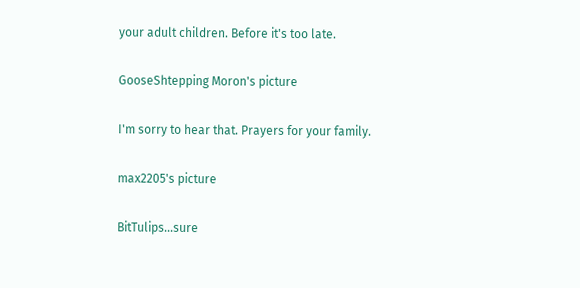your adult children. Before it's too late.

GooseShtepping Moron's picture

I'm sorry to hear that. Prayers for your family.

max2205's picture

BitTulips...sure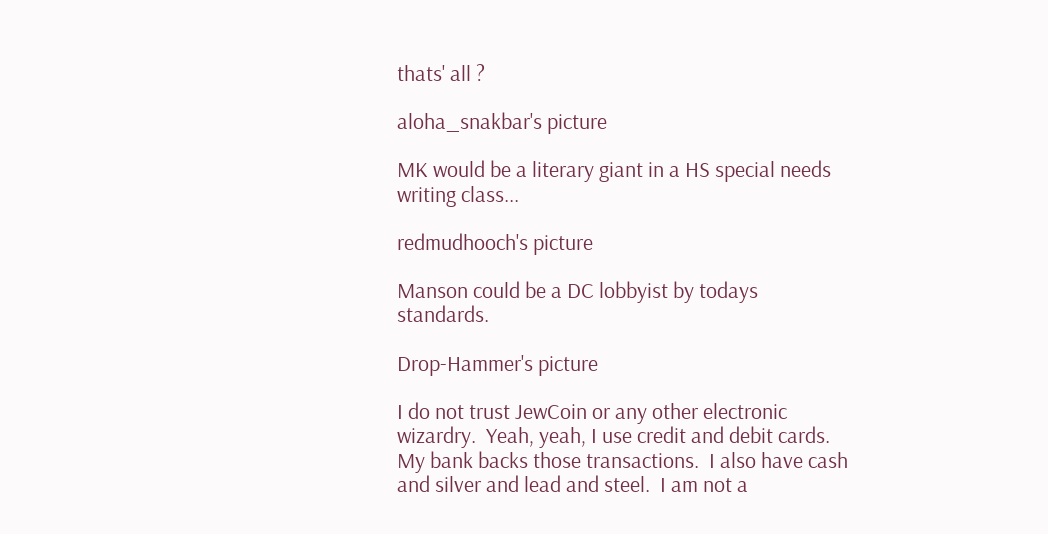thats' all ?

aloha_snakbar's picture

MK would be a literary giant in a HS special needs writing class...

redmudhooch's picture

Manson could be a DC lobbyist by todays standards.

Drop-Hammer's picture

I do not trust JewCoin or any other electronic wizardry.  Yeah, yeah, I use credit and debit cards.  My bank backs those transactions.  I also have cash and silver and lead and steel.  I am not a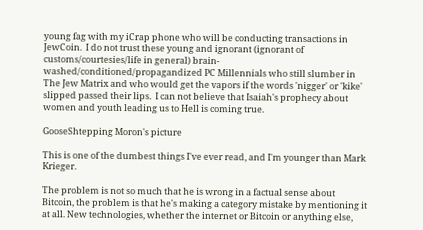young fag with my iCrap phone who will be conducting transactions in JewCoin.  I do not trust these young and ignorant (ignorant of customs/courtesies/life in general) brain-washed/conditioned/propagandized PC Millennials who still slumber in The Jew Matrix and who would get the vapors if the words 'nigger' or 'kike' slipped passed their lips.  I can not believe that Isaiah's prophecy about women and youth leading us to Hell is coming true.

GooseShtepping Moron's picture

This is one of the dumbest things I've ever read, and I'm younger than Mark Krieger.

The problem is not so much that he is wrong in a factual sense about Bitcoin, the problem is that he's making a category mistake by mentioning it at all. New technologies, whether the internet or Bitcoin or anything else,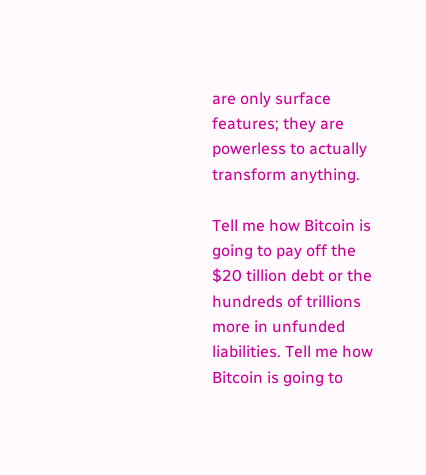are only surface features; they are powerless to actually transform anything.

Tell me how Bitcoin is going to pay off the $20 tillion debt or the hundreds of trillions more in unfunded liabilities. Tell me how Bitcoin is going to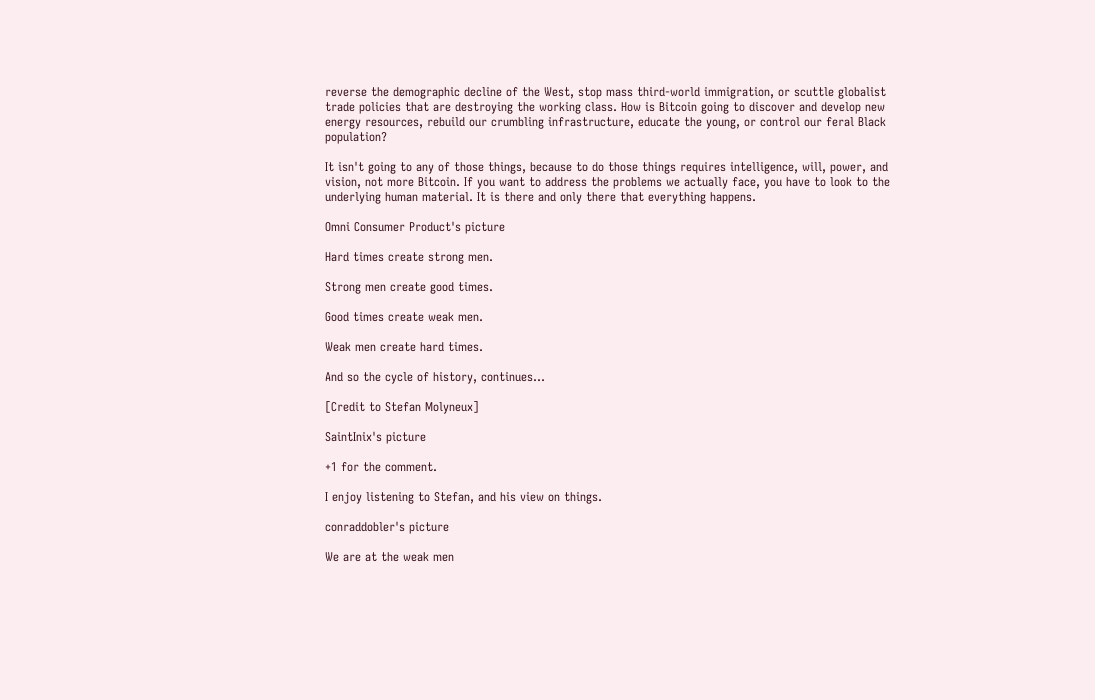reverse the demographic decline of the West, stop mass third-world immigration, or scuttle globalist trade policies that are destroying the working class. How is Bitcoin going to discover and develop new energy resources, rebuild our crumbling infrastructure, educate the young, or control our feral Black population?

It isn't going to any of those things, because to do those things requires intelligence, will, power, and vision, not more Bitcoin. If you want to address the problems we actually face, you have to look to the underlying human material. It is there and only there that everything happens.

Omni Consumer Product's picture

Hard times create strong men.

Strong men create good times.

Good times create weak men.

Weak men create hard times.

And so the cycle of history, continues...

[Credit to Stefan Molyneux]

SaintInix's picture

+1 for the comment.

I enjoy listening to Stefan, and his view on things.

conraddobler's picture

We are at the weak men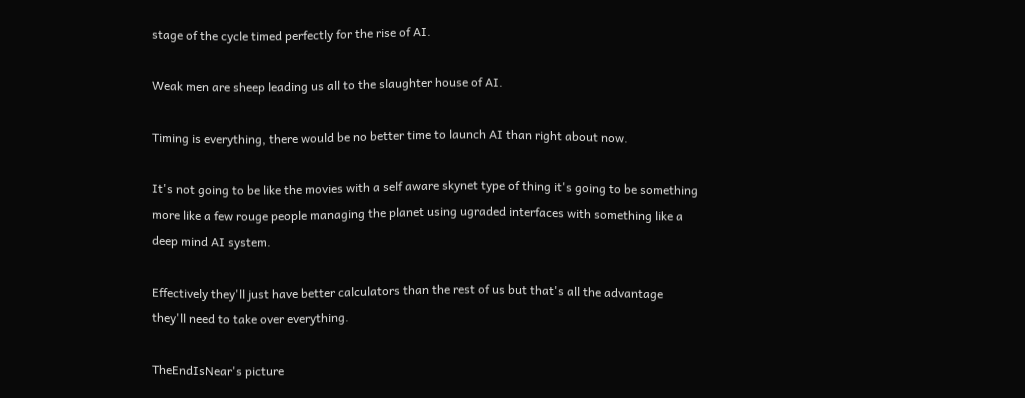stage of the cycle timed perfectly for the rise of AI.

Weak men are sheep leading us all to the slaughter house of AI.

Timing is everything, there would be no better time to launch AI than right about now.

It's not going to be like the movies with a self aware skynet type of thing it's going to be something more like a few rouge people managing the planet using ugraded interfaces with something like a deep mind AI system.

Effectively they'll just have better calculators than the rest of us but that's all the advantage they'll need to take over everything.

TheEndIsNear's picture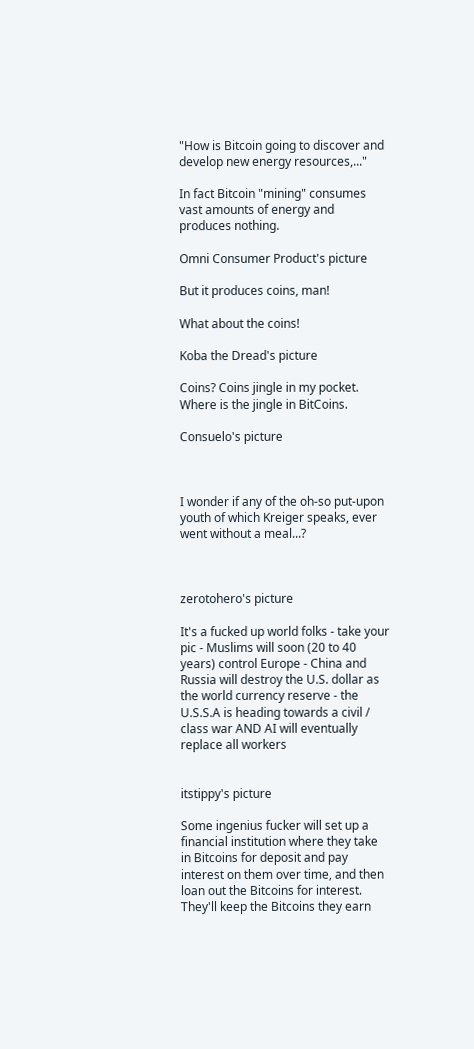"How is Bitcoin going to discover and develop new energy resources,..."

In fact Bitcoin "mining" consumes vast amounts of energy and produces nothing.

Omni Consumer Product's picture

But it produces coins, man!

What about the coins!

Koba the Dread's picture

Coins? Coins jingle in my pocket. Where is the jingle in BitCoins.

Consuelo's picture



I wonder if any of the oh-so put-upon youth of which Kreiger speaks, ever went without a meal...?



zerotohero's picture

It's a fucked up world folks - take your pic - Muslims will soon (20 to 40 years) control Europe - China and Russia will destroy the U.S. dollar as the world currency reserve - the U.S.S.A is heading towards a civil / class war AND AI will eventually replace all workers


itstippy's picture

Some ingenius fucker will set up a financial institution where they take in Bitcoins for deposit and pay interest on them over time, and then loan out the Bitcoins for interest.  They'll keep the Bitcoins they earn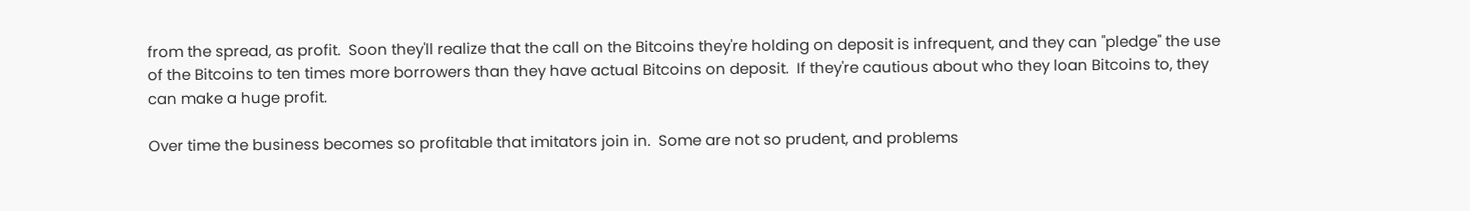from the spread, as profit.  Soon they'll realize that the call on the Bitcoins they're holding on deposit is infrequent, and they can "pledge" the use of the Bitcoins to ten times more borrowers than they have actual Bitcoins on deposit.  If they're cautious about who they loan Bitcoins to, they can make a huge profit.

Over time the business becomes so profitable that imitators join in.  Some are not so prudent, and problems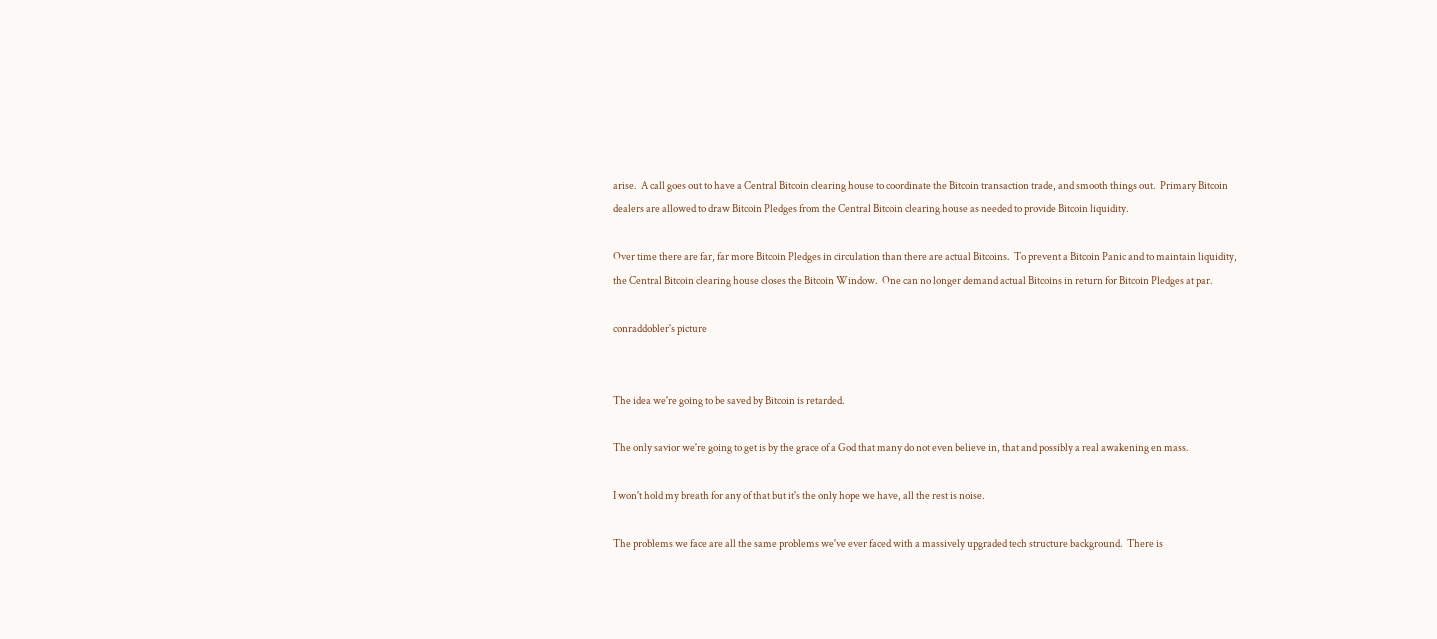arise.  A call goes out to have a Central Bitcoin clearing house to coordinate the Bitcoin transaction trade, and smooth things out.  Primary Bitcoin dealers are allowed to draw Bitcoin Pledges from the Central Bitcoin clearing house as needed to provide Bitcoin liquidity.

Over time there are far, far more Bitcoin Pledges in circulation than there are actual Bitcoins.  To prevent a Bitcoin Panic and to maintain liquidity, the Central Bitcoin clearing house closes the Bitcoin Window.  One can no longer demand actual Bitcoins in return for Bitcoin Pledges at par.

conraddobler's picture


The idea we're going to be saved by Bitcoin is retarded.

The only savior we're going to get is by the grace of a God that many do not even believe in, that and possibly a real awakening en mass.

I won't hold my breath for any of that but it's the only hope we have, all the rest is noise.

The problems we face are all the same problems we've ever faced with a massively upgraded tech structure background.  There is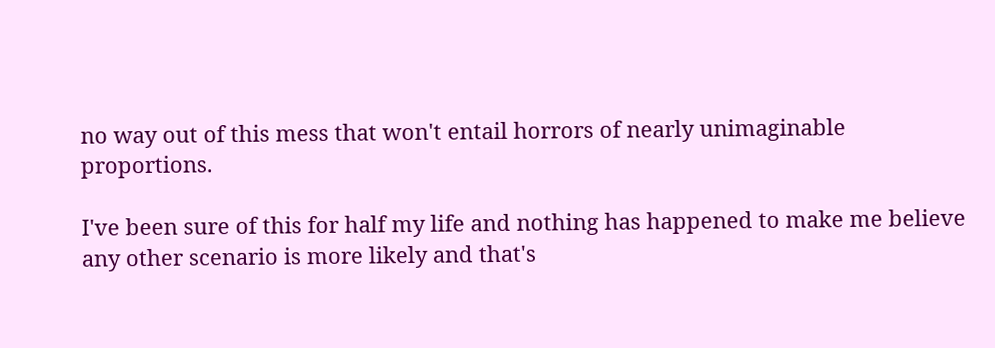no way out of this mess that won't entail horrors of nearly unimaginable proportions.

I've been sure of this for half my life and nothing has happened to make me believe any other scenario is more likely and that's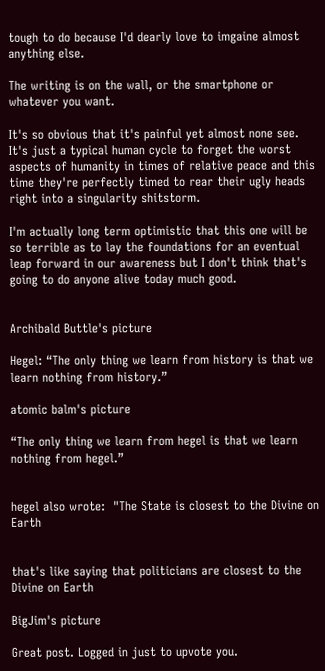tough to do because I'd dearly love to imgaine almost anything else.

The writing is on the wall, or the smartphone or whatever you want.

It's so obvious that it's painful yet almost none see.  It's just a typical human cycle to forget the worst aspects of humanity in times of relative peace and this time they're perfectly timed to rear their ugly heads right into a singularity shitstorm.

I'm actually long term optimistic that this one will be so terrible as to lay the foundations for an eventual leap forward in our awareness but I don't think that's going to do anyone alive today much good.


Archibald Buttle's picture

Hegel: “The only thing we learn from history is that we learn nothing from history.”

atomic balm's picture

“The only thing we learn from hegel is that we learn nothing from hegel.”


hegel also wrote:  "The State is closest to the Divine on Earth


that's like saying that politicians are closest to the Divine on Earth

BigJim's picture

Great post. Logged in just to upvote you.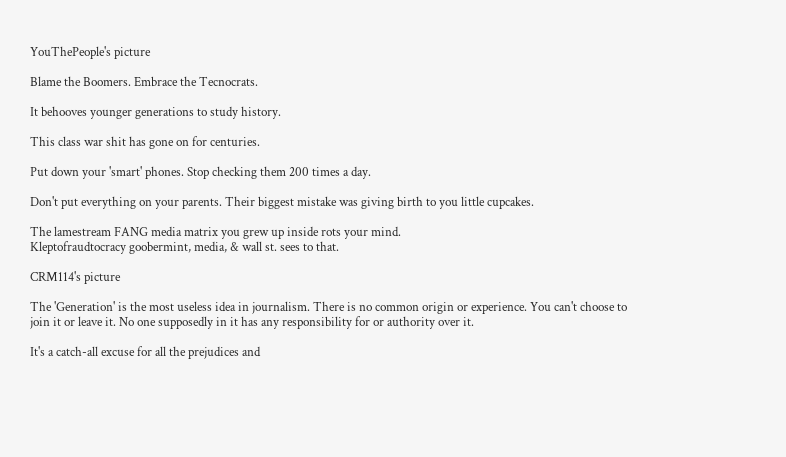YouThePeople's picture

Blame the Boomers. Embrace the Tecnocrats.

It behooves younger generations to study history.

This class war shit has gone on for centuries.

Put down your 'smart' phones. Stop checking them 200 times a day.

Don't put everything on your parents. Their biggest mistake was giving birth to you little cupcakes.

The lamestream FANG media matrix you grew up inside rots your mind.                                                                   Kleptofraudtocracy goobermint, media, & wall st. sees to that.

CRM114's picture

The 'Generation' is the most useless idea in journalism. There is no common origin or experience. You can't choose to join it or leave it. No one supposedly in it has any responsibility for or authority over it.

It's a catch-all excuse for all the prejudices and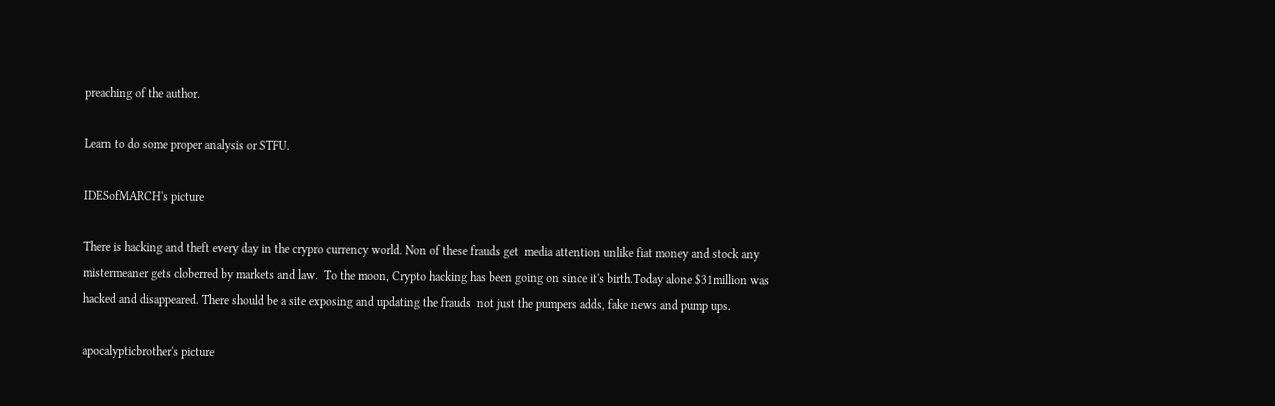preaching of the author.

Learn to do some proper analysis or STFU.

IDESofMARCH's picture

There is hacking and theft every day in the crypro currency world. Non of these frauds get  media attention unlike fiat money and stock any mistermeaner gets cloberred by markets and law.  To the moon, Crypto hacking has been going on since it's birth.Today alone $31million was hacked and disappeared. There should be a site exposing and updating the frauds  not just the pumpers adds, fake news and pump ups.

apocalypticbrother's picture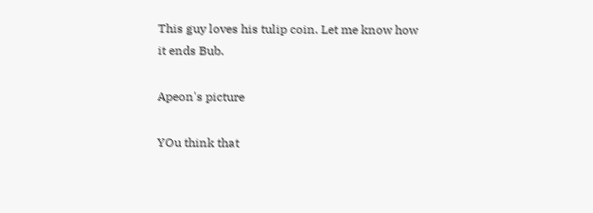This guy loves his tulip coin. Let me know how it ends Bub.

Apeon's picture

YOu think that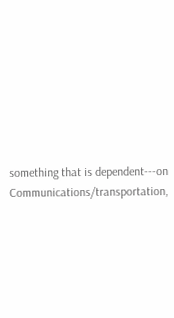something that is dependent---on  Communications/transportation,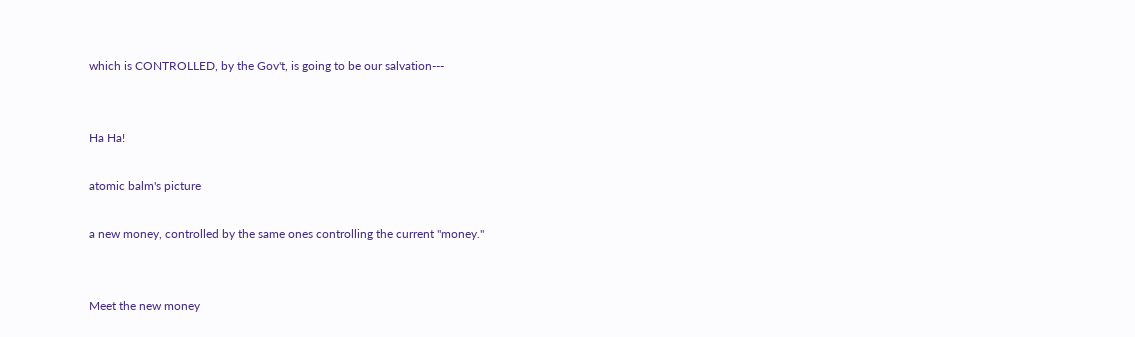which is CONTROLLED, by the Gov't, is going to be our salvation---


Ha Ha!

atomic balm's picture

a new money, controlled by the same ones controlling the current "money."


Meet the new money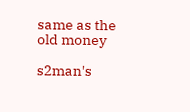same as the old money

s2man's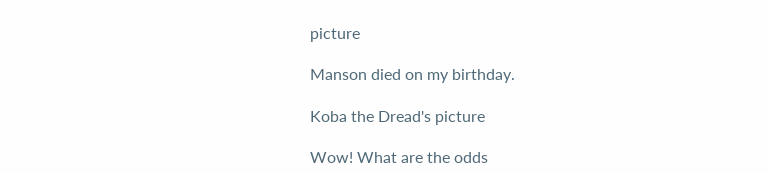picture

Manson died on my birthday.

Koba the Dread's picture

Wow! What are the odds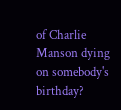of Charlie Manson dying on somebody's birthday?